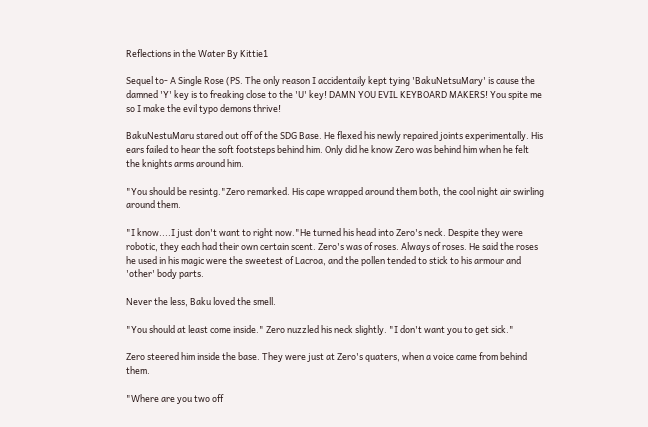Reflections in the Water By Kittie1

Sequel to- A Single Rose (PS. The only reason I accidentaily kept tying 'BakuNetsuMary' is cause the damned 'Y' key is to freaking close to the 'U' key! DAMN YOU EVIL KEYBOARD MAKERS! You spite me so I make the evil typo demons thrive!

BakuNestuMaru stared out off of the SDG Base. He flexed his newly repaired joints experimentally. His ears failed to hear the soft footsteps behind him. Only did he know Zero was behind him when he felt the knights arms around him.

"You should be resintg."Zero remarked. His cape wrapped around them both, the cool night air swirling around them.

"I know....I just don't want to right now."He turned his head into Zero's neck. Despite they were robotic, they each had their own certain scent. Zero's was of roses. Always of roses. He said the roses he used in his magic were the sweetest of Lacroa, and the pollen tended to stick to his armour and 'other' body parts.

Never the less, Baku loved the smell.

"You should at least come inside." Zero nuzzled his neck slightly. "I don't want you to get sick."

Zero steered him inside the base. They were just at Zero's quaters, when a voice came from behind them.

"Where are you two off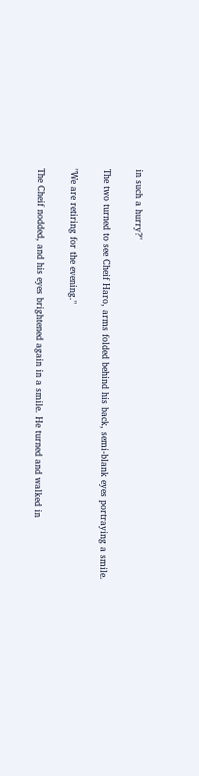in such a hurry?"

The two turned to see Cheif Haro, arms folded behind his back, semi-blank eyes portraying a smile.

"We are retiring for the evening."

The Cheif nodded, and his eyes brightened again in a smile. He turned and walked in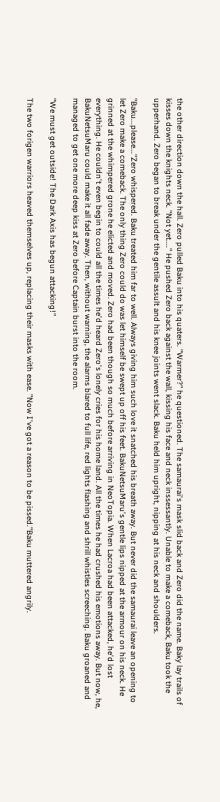the other direction down the hall. Zero pulled Baku into his quaters. "Warmer?" he questioned. The samaurai's mask slid back and Zero did the name. Baky lay trails of kisses down the knights neck. "Not yet...." He pushed Zero back against the wall, kissing his face and neck inssessantly. Unable to make a comeback, Baku took the upperhand. Zero began to break under the gentile assult and his knee joints went slack. Baku held him upright, nipping at his neck and shoulders.

"Baku...please..."Zero whispered. Baku treated him far to well. Always giving him such love it snatched his breath away. But never did the samaurai leave an opening to let Zero make a comeback. The only thing Zero could do was let himself be swept up off his feet. BakuNetsuMaru's gentle lips nipped at the armour on his neck. He grinned at the whimpered grone he elicted and moved. Zero had been though so much before arriving in NeoTopia. When Lacroa had been attacked, he'd lost everything. He couldn't even begin to could all the times he'd heard Zero's lonely cries for his home land. All the times he had crushed his emotions away. But now, he, BakuNetsuMaru could make it all fade away. Then, without warning, the alarms blared to full life, red lights flashing and shrill whistles screeching. Baku groaned and managed to get one more deep kiss at Zero before Captain burst into the room.

"We must get outside! The Dark Axis has begun attacking!"

The two forigen warriors heaved themselves up, replacing their masks with ease. "Now I've got a reason to be pissed."Baku muttered angrily.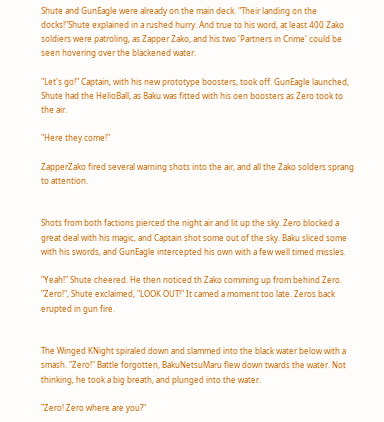Shute and GunEagle were already on the main deck. "Their landing on the docks!"Shute explained in a rushed hurry. And true to his word, at least 400 Zako soldiers were patroling, as Zapper Zako, and his two 'Partners in Crime' could be seen hovering over the blackened water.

"Let's go!" Captain, with his new prototype boosters, took off. GunEagle launched, Shute had the HelioBall, as Baku was fitted with his oen boosters as Zero took to the air.

"Here they come!"

ZapperZako fired several warning shots into the air, and all the Zako solders sprang to attention.


Shots from both factions pierced the night air and lit up the sky. Zero blocked a great deal with his magic, and Captain shot some out of the sky. Baku sliced some with his swords, and GunEagle intercepted his own with a few well timed missles.

"Yeah!" Shute cheered. He then noticed th Zako comming up from behind Zero. "Zero!", Shute exclaimed, "LOOK OUT!" It camed a moment too late. Zeros back erupted in gun fire.


The Winged KNight spiraled down and slammed into the black water below with a smash. "Zero!" Battle forgotten, BakuNetsuMaru flew down twards the water. Not thinking, he took a big breath, and plunged into the water.

"Zero! Zero where are you?"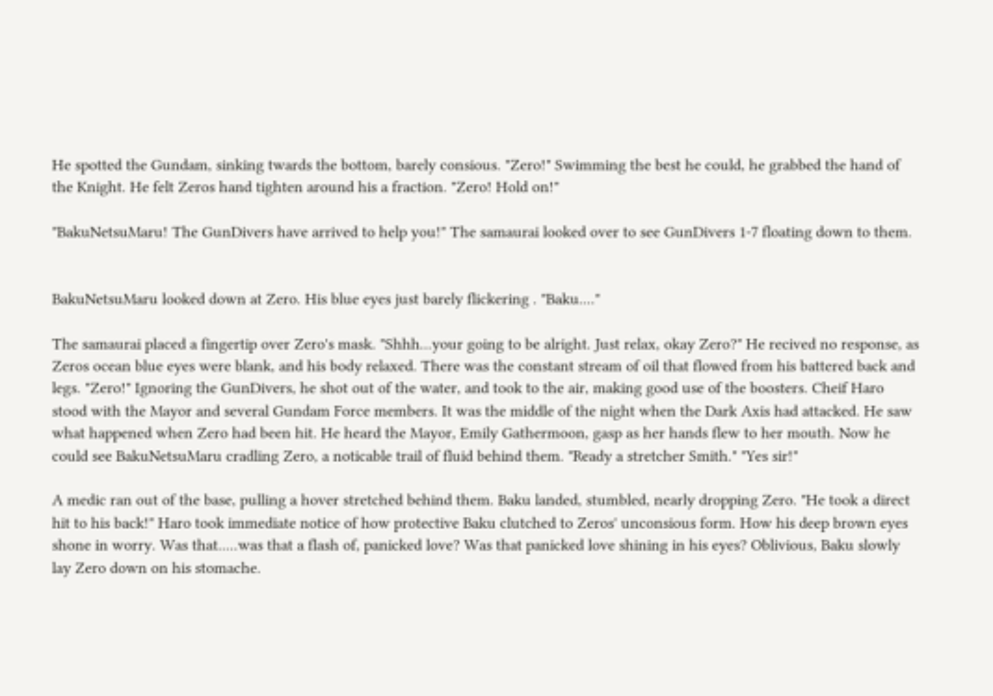He spotted the Gundam, sinking twards the bottom, barely consious. "Zero!" Swimming the best he could, he grabbed the hand of the Knight. He felt Zeros hand tighten around his a fraction. "Zero! Hold on!"

"BakuNetsuMaru! The GunDivers have arrived to help you!" The samaurai looked over to see GunDivers 1-7 floating down to them.


BakuNetsuMaru looked down at Zero. His blue eyes just barely flickering . "Baku...."

The samaurai placed a fingertip over Zero's mask. "Shhh...your going to be alright. Just relax, okay Zero?" He recived no response, as Zeros ocean blue eyes were blank, and his body relaxed. There was the constant stream of oil that flowed from his battered back and legs. "Zero!" Ignoring the GunDivers, he shot out of the water, and took to the air, making good use of the boosters. Cheif Haro stood with the Mayor and several Gundam Force members. It was the middle of the night when the Dark Axis had attacked. He saw what happened when Zero had been hit. He heard the Mayor, Emily Gathermoon, gasp as her hands flew to her mouth. Now he could see BakuNetsuMaru cradling Zero, a noticable trail of fluid behind them. "Ready a stretcher Smith." "Yes sir!"

A medic ran out of the base, pulling a hover stretched behind them. Baku landed, stumbled, nearly dropping Zero. "He took a direct hit to his back!" Haro took immediate notice of how protective Baku clutched to Zeros' unconsious form. How his deep brown eyes shone in worry. Was that.....was that a flash of, panicked love? Was that panicked love shining in his eyes? Oblivious, Baku slowly lay Zero down on his stomache.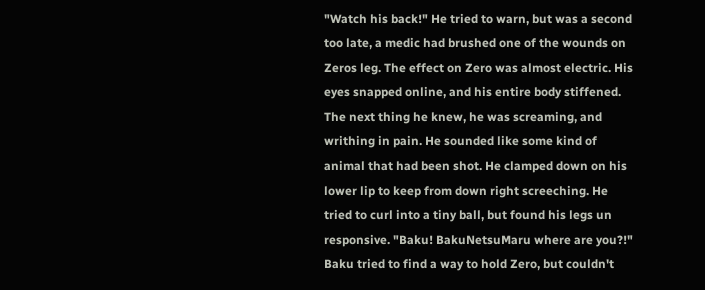"Watch his back!" He tried to warn, but was a second too late, a medic had brushed one of the wounds on Zeros leg. The effect on Zero was almost electric. His eyes snapped online, and his entire body stiffened. The next thing he knew, he was screaming, and writhing in pain. He sounded like some kind of animal that had been shot. He clamped down on his lower lip to keep from down right screeching. He tried to curl into a tiny ball, but found his legs un responsive. "Baku! BakuNetsuMaru where are you?!" Baku tried to find a way to hold Zero, but couldn't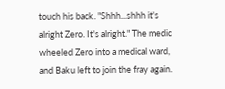touch his back. "Shhh...shhh it's alright Zero. It's alright." The medic wheeled Zero into a medical ward, and Baku left to join the fray again.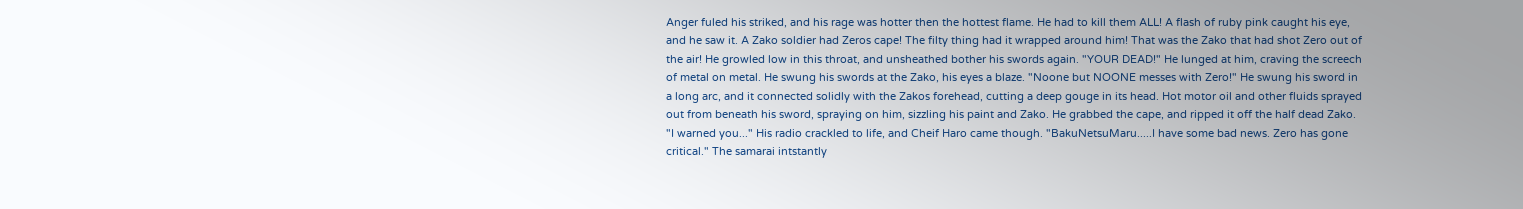Anger fuled his striked, and his rage was hotter then the hottest flame. He had to kill them ALL! A flash of ruby pink caught his eye, and he saw it. A Zako soldier had Zeros cape! The filty thing had it wrapped around him! That was the Zako that had shot Zero out of the air! He growled low in this throat, and unsheathed bother his swords again. "YOUR DEAD!" He lunged at him, craving the screech of metal on metal. He swung his swords at the Zako, his eyes a blaze. "Noone but NOONE messes with Zero!" He swung his sword in a long arc, and it connected solidly with the Zakos forehead, cutting a deep gouge in its head. Hot motor oil and other fluids sprayed out from beneath his sword, spraying on him, sizzling his paint and Zako. He grabbed the cape, and ripped it off the half dead Zako. "I warned you..." His radio crackled to life, and Cheif Haro came though. "BakuNetsuMaru.....I have some bad news. Zero has gone critical." The samarai intstantly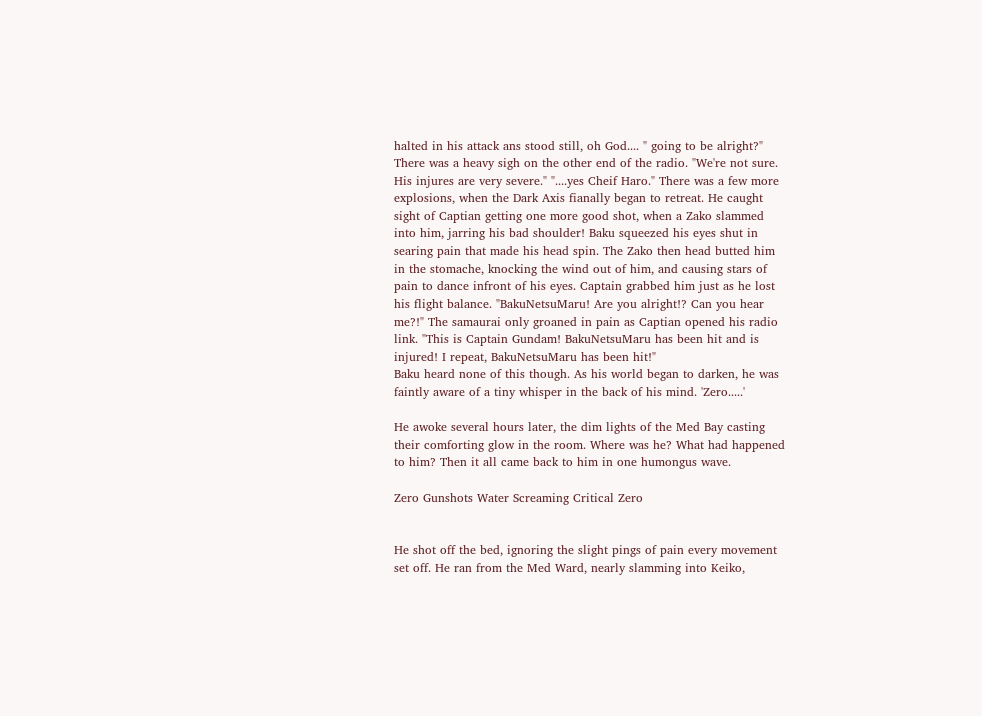halted in his attack ans stood still, oh God.... " going to be alright?" There was a heavy sigh on the other end of the radio. "We're not sure. His injures are very severe." "....yes Cheif Haro." There was a few more explosions, when the Dark Axis fianally began to retreat. He caught sight of Captian getting one more good shot, when a Zako slammed into him, jarring his bad shoulder! Baku squeezed his eyes shut in searing pain that made his head spin. The Zako then head butted him in the stomache, knocking the wind out of him, and causing stars of pain to dance infront of his eyes. Captain grabbed him just as he lost his flight balance. "BakuNetsuMaru! Are you alright!? Can you hear me?!" The samaurai only groaned in pain as Captian opened his radio link. "This is Captain Gundam! BakuNetsuMaru has been hit and is injured! I repeat, BakuNetsuMaru has been hit!"
Baku heard none of this though. As his world began to darken, he was faintly aware of a tiny whisper in the back of his mind. 'Zero.....'

He awoke several hours later, the dim lights of the Med Bay casting their comforting glow in the room. Where was he? What had happened to him? Then it all came back to him in one humongus wave.

Zero Gunshots Water Screaming Critical Zero


He shot off the bed, ignoring the slight pings of pain every movement set off. He ran from the Med Ward, nearly slamming into Keiko,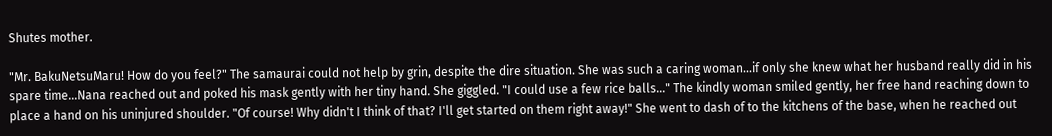Shutes mother.

"Mr. BakuNetsuMaru! How do you feel?" The samaurai could not help by grin, despite the dire situation. She was such a caring woman...if only she knew what her husband really did in his spare time...Nana reached out and poked his mask gently with her tiny hand. She giggled. "I could use a few rice balls..." The kindly woman smiled gently, her free hand reaching down to place a hand on his uninjured shoulder. "Of course! Why didn't I think of that? I'll get started on them right away!" She went to dash of to the kitchens of the base, when he reached out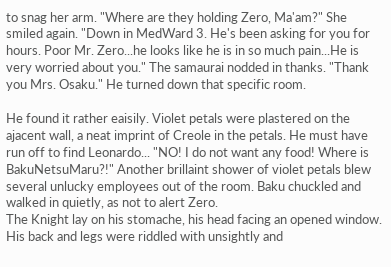to snag her arm. "Where are they holding Zero, Ma'am?" She smiled again. "Down in MedWard 3. He's been asking for you for hours. Poor Mr. Zero...he looks like he is in so much pain...He is very worried about you." The samaurai nodded in thanks. "Thank you Mrs. Osaku." He turned down that specific room.

He found it rather eaisily. Violet petals were plastered on the ajacent wall, a neat imprint of Creole in the petals. He must have run off to find Leonardo... "NO! I do not want any food! Where is BakuNetsuMaru?!" Another brillaint shower of violet petals blew several unlucky employees out of the room. Baku chuckled and walked in quietly, as not to alert Zero.
The Knight lay on his stomache, his head facing an opened window. His back and legs were riddled with unsightly and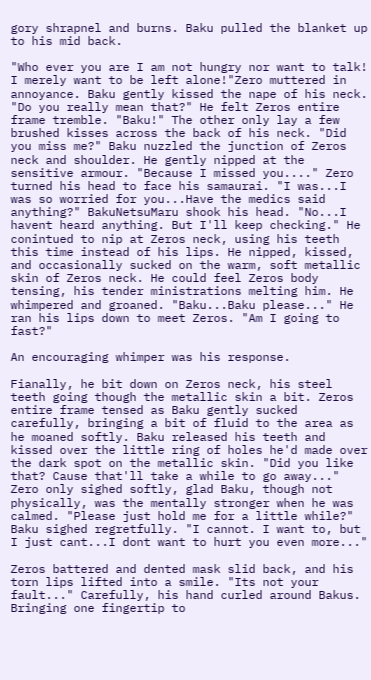gory shrapnel and burns. Baku pulled the blanket up to his mid back.

"Who ever you are I am not hungry nor want to talk! I merely want to be left alone!"Zero muttered in annoyance. Baku gently kissed the nape of his neck. "Do you really mean that?" He felt Zeros entire frame tremble. "Baku!" The other only lay a few brushed kisses across the back of his neck. "Did you miss me?" Baku nuzzled the junction of Zeros neck and shoulder. He gently nipped at the sensitive armour. "Because I missed you...." Zero turned his head to face his samaurai. "I was...I was so worried for you...Have the medics said anything?" BakuNetsuMaru shook his head. "No...I havent heard anything. But I'll keep checking." He conintued to nip at Zeros neck, using his teeth this time instead of his lips. He nipped, kissed, and occasionally sucked on the warm, soft metallic skin of Zeros neck. He could feel Zeros body tensing, his tender ministrations melting him. He whimpered and groaned. "Baku...Baku please..." He ran his lips down to meet Zeros. "Am I going to fast?"

An encouraging whimper was his response.

Fianally, he bit down on Zeros neck, his steel teeth going though the metallic skin a bit. Zeros entire frame tensed as Baku gently sucked carefully, bringing a bit of fluid to the area as he moaned softly. Baku released his teeth and kissed over the little ring of holes he'd made over the dark spot on the metallic skin. "Did you like that? Cause that'll take a while to go away..." Zero only sighed softly, glad Baku, though not physically, was the mentally stronger when he was calmed. "Please just hold me for a little while?" Baku sighed regretfully. "I cannot. I want to, but I just cant...I dont want to hurt you even more..."

Zeros battered and dented mask slid back, and his torn lips lifted into a smile. "Its not your fault..." Carefully, his hand curled around Bakus. Bringing one fingertip to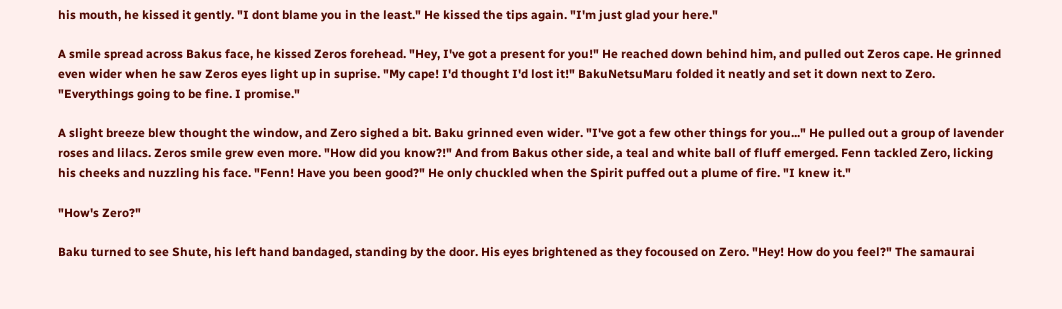his mouth, he kissed it gently. "I dont blame you in the least." He kissed the tips again. "I'm just glad your here."

A smile spread across Bakus face, he kissed Zeros forehead. "Hey, I've got a present for you!" He reached down behind him, and pulled out Zeros cape. He grinned even wider when he saw Zeros eyes light up in suprise. "My cape! I'd thought I'd lost it!" BakuNetsuMaru folded it neatly and set it down next to Zero. "Everythings going to be fine. I promise."

A slight breeze blew thought the window, and Zero sighed a bit. Baku grinned even wider. "I've got a few other things for you..." He pulled out a group of lavender roses and lilacs. Zeros smile grew even more. "How did you know?!" And from Bakus other side, a teal and white ball of fluff emerged. Fenn tackled Zero, licking his cheeks and nuzzling his face. "Fenn! Have you been good?" He only chuckled when the Spirit puffed out a plume of fire. "I knew it."

"How's Zero?"

Baku turned to see Shute, his left hand bandaged, standing by the door. His eyes brightened as they focoused on Zero. "Hey! How do you feel?" The samaurai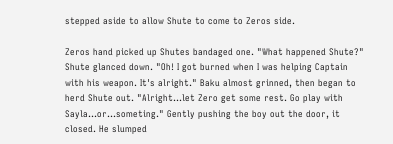stepped aside to allow Shute to come to Zeros side.

Zeros hand picked up Shutes bandaged one. "What happened Shute?" Shute glanced down. "Oh! I got burned when I was helping Captain with his weapon. It's alright." Baku almost grinned, then began to herd Shute out. "Alright...let Zero get some rest. Go play with Sayla...or...someting." Gently pushing the boy out the door, it closed. He slumped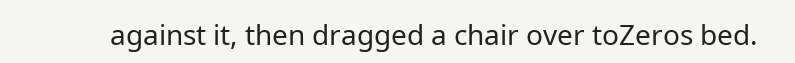against it, then dragged a chair over toZeros bed.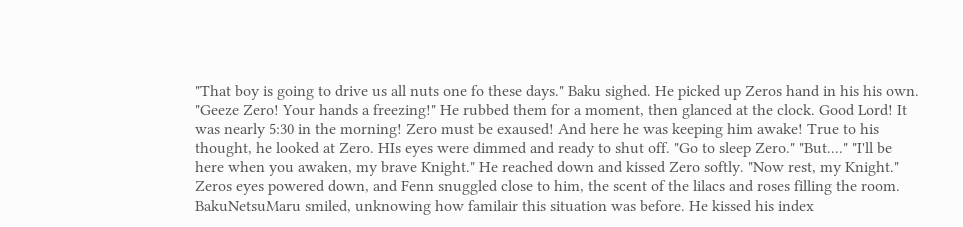"That boy is going to drive us all nuts one fo these days." Baku sighed. He picked up Zeros hand in his his own. "Geeze Zero! Your hands a freezing!" He rubbed them for a moment, then glanced at the clock. Good Lord! It was nearly 5:30 in the morning! Zero must be exaused! And here he was keeping him awake! True to his thought, he looked at Zero. HIs eyes were dimmed and ready to shut off. "Go to sleep Zero." "But...." "I'll be here when you awaken, my brave Knight." He reached down and kissed Zero softly. "Now rest, my Knight." Zeros eyes powered down, and Fenn snuggled close to him, the scent of the lilacs and roses filling the room. BakuNetsuMaru smiled, unknowing how familair this situation was before. He kissed his index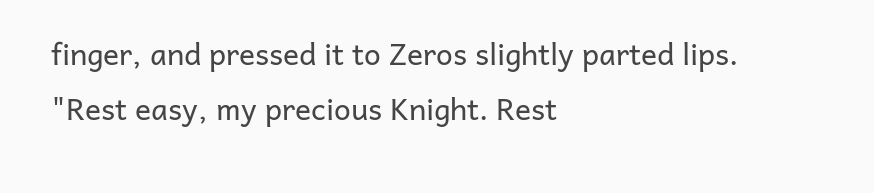finger, and pressed it to Zeros slightly parted lips. "Rest easy, my precious Knight. Rest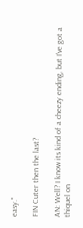easy."

FIN Cuter then the last?

AN: Well? I know its kind of a cheezy ending, but I've got a thiquel on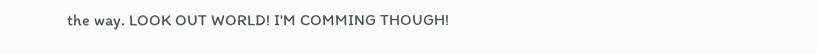the way. LOOK OUT WORLD! I'M COMMING THOUGH!